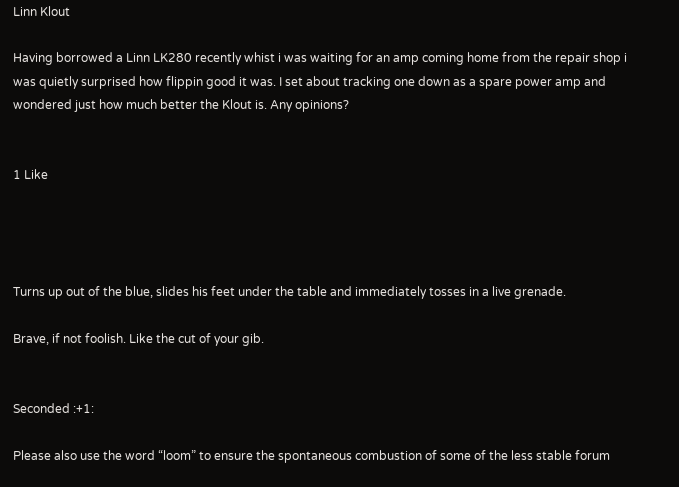Linn Klout

Having borrowed a Linn LK280 recently whist i was waiting for an amp coming home from the repair shop i was quietly surprised how flippin good it was. I set about tracking one down as a spare power amp and wondered just how much better the Klout is. Any opinions?


1 Like




Turns up out of the blue, slides his feet under the table and immediately tosses in a live grenade.

Brave, if not foolish. Like the cut of your gib.


Seconded :+1:

Please also use the word “loom” to ensure the spontaneous combustion of some of the less stable forum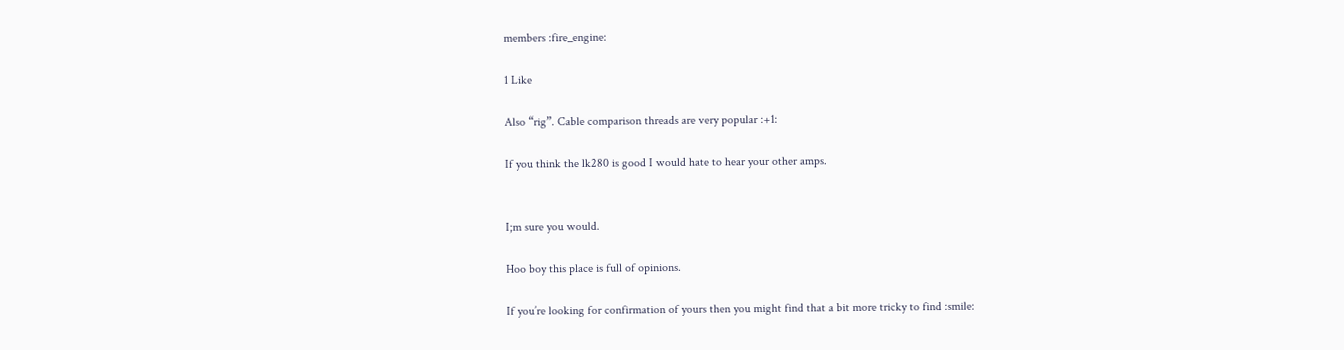members :fire_engine:

1 Like

Also “rig”. Cable comparison threads are very popular :+1:

If you think the lk280 is good I would hate to hear your other amps.


I;m sure you would.

Hoo boy this place is full of opinions.

If you’re looking for confirmation of yours then you might find that a bit more tricky to find :smile: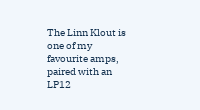The Linn Klout is one of my favourite amps, paired with an LP12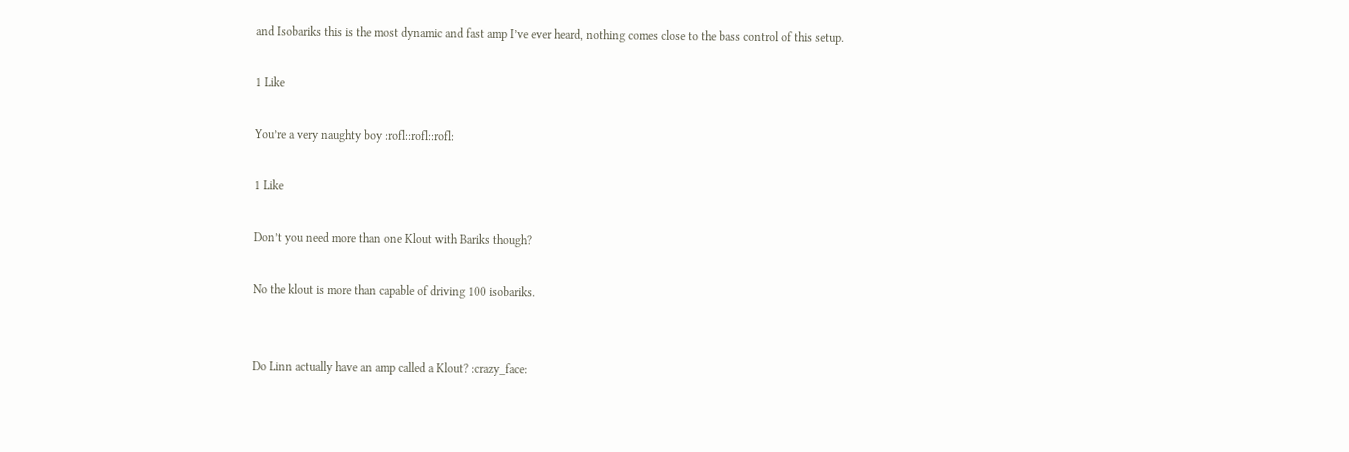and Isobariks this is the most dynamic and fast amp I’ve ever heard, nothing comes close to the bass control of this setup.

1 Like

You’re a very naughty boy :rofl::rofl::rofl:

1 Like

Don’t you need more than one Klout with Bariks though?

No the klout is more than capable of driving 100 isobariks.


Do Linn actually have an amp called a Klout? :crazy_face: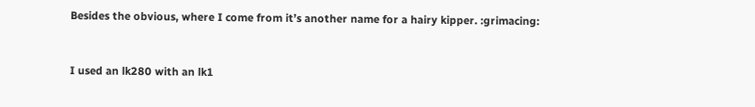Besides the obvious, where I come from it’s another name for a hairy kipper. :grimacing:


I used an lk280 with an lk1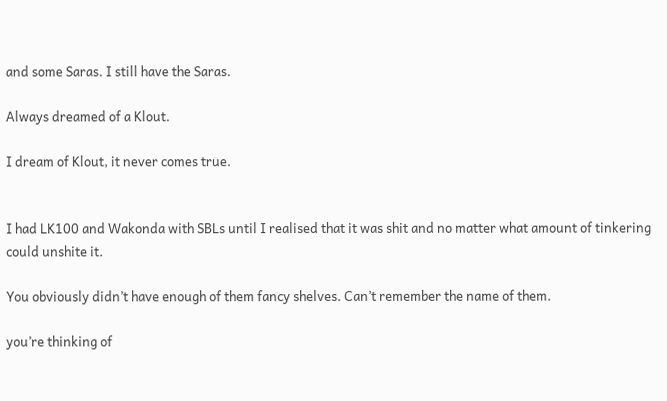and some Saras. I still have the Saras.

Always dreamed of a Klout.

I dream of Klout, it never comes true.


I had LK100 and Wakonda with SBLs until I realised that it was shit and no matter what amount of tinkering could unshite it.

You obviously didn’t have enough of them fancy shelves. Can’t remember the name of them.

you’re thinking of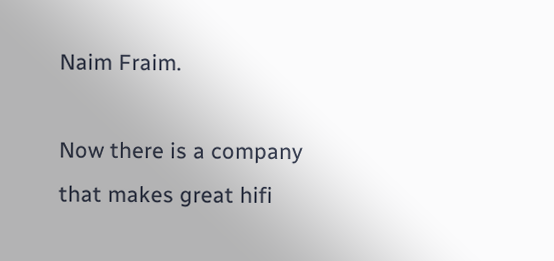Naim Fraim.

Now there is a company that makes great hifi